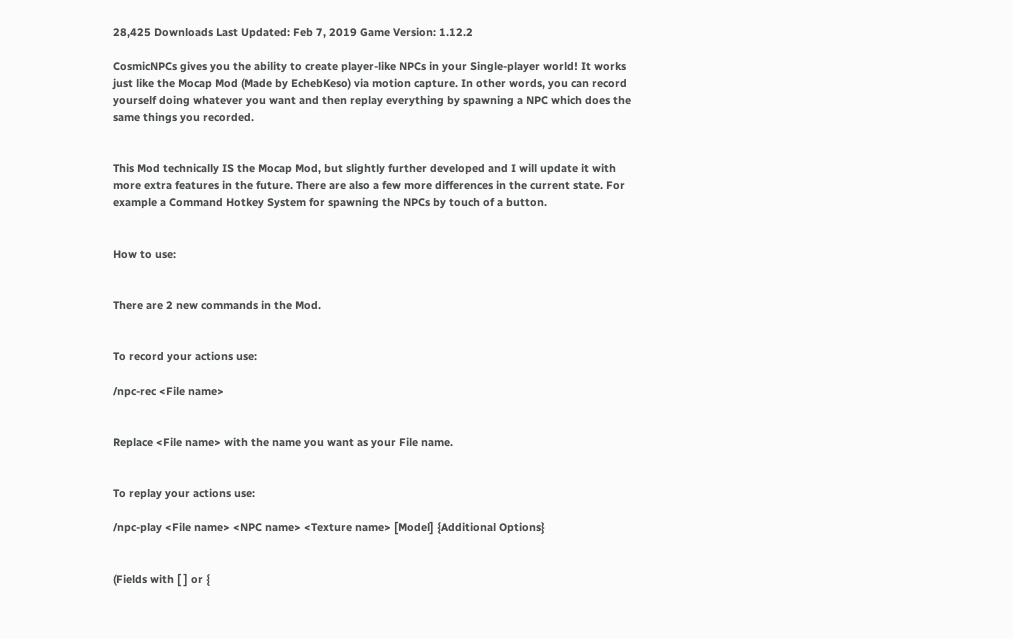28,425 Downloads Last Updated: Feb 7, 2019 Game Version: 1.12.2

CosmicNPCs gives you the ability to create player-like NPCs in your Single-player world! It works just like the Mocap Mod (Made by EchebKeso) via motion capture. In other words, you can record yourself doing whatever you want and then replay everything by spawning a NPC which does the same things you recorded.


This Mod technically IS the Mocap Mod, but slightly further developed and I will update it with more extra features in the future. There are also a few more differences in the current state. For example a Command Hotkey System for spawning the NPCs by touch of a button.


How to use:


There are 2 new commands in the Mod.


To record your actions use:

/npc-rec <File name>


Replace <File name> with the name you want as your File name.


To replay your actions use:

/npc-play <File name> <NPC name> <Texture name> [Model] {Additional Options}


(Fields with [ ] or {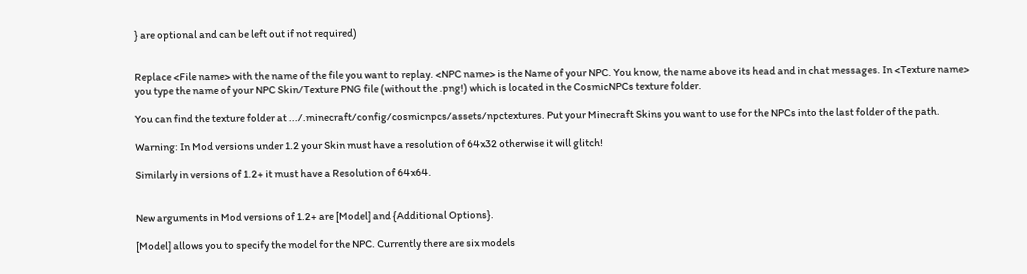} are optional and can be left out if not required)


Replace <File name> with the name of the file you want to replay. <NPC name> is the Name of your NPC. You know, the name above its head and in chat messages. In <Texture name> you type the name of your NPC Skin/Texture PNG file (without the .png!) which is located in the CosmicNPCs texture folder.

You can find the texture folder at .../.minecraft/config/cosmicnpcs/assets/npctextures. Put your Minecraft Skins you want to use for the NPCs into the last folder of the path.

Warning: In Mod versions under 1.2 your Skin must have a resolution of 64x32 otherwise it will glitch!

Similarly in versions of 1.2+ it must have a Resolution of 64x64.


New arguments in Mod versions of 1.2+ are [Model] and {Additional Options}.

[Model] allows you to specify the model for the NPC. Currently there are six models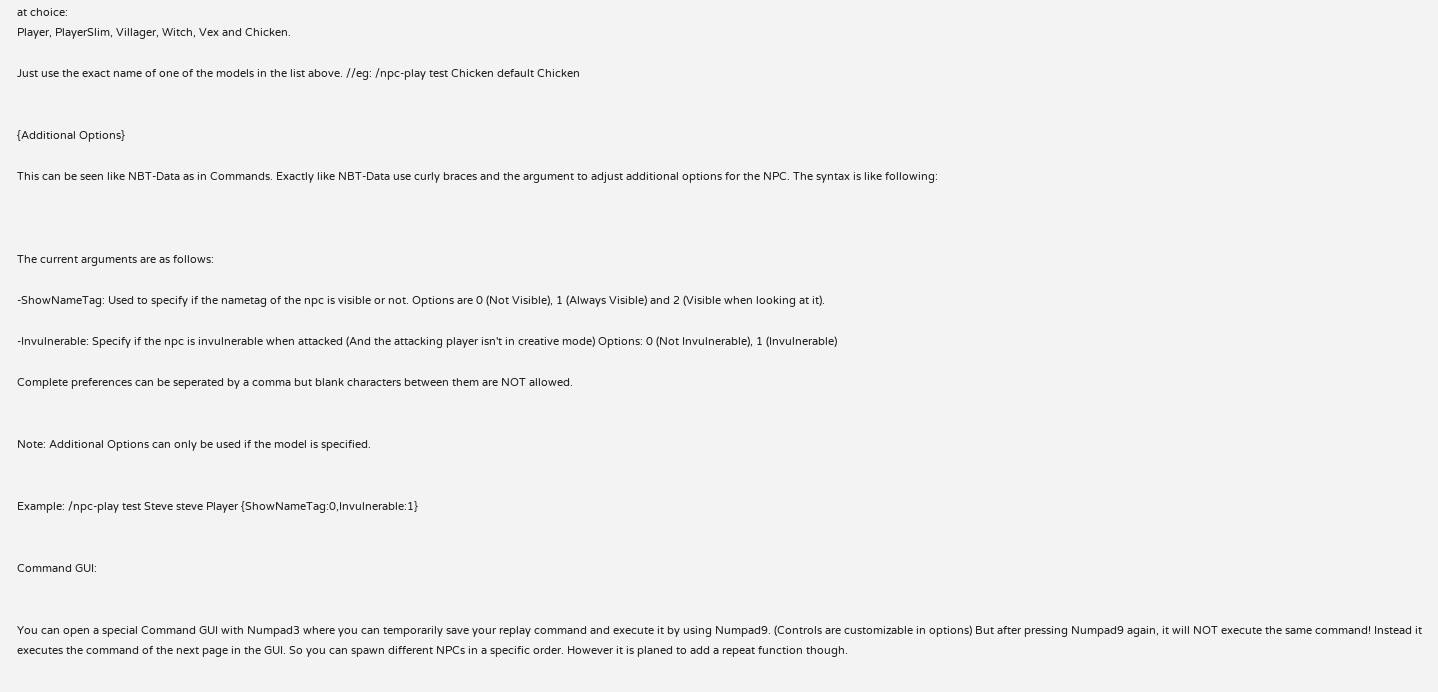at choice:
Player, PlayerSlim, Villager, Witch, Vex and Chicken.

Just use the exact name of one of the models in the list above. //eg: /npc-play test Chicken default Chicken


{Additional Options}

This can be seen like NBT-Data as in Commands. Exactly like NBT-Data use curly braces and the argument to adjust additional options for the NPC. The syntax is like following:



The current arguments are as follows:

-ShowNameTag: Used to specify if the nametag of the npc is visible or not. Options are 0 (Not Visible), 1 (Always Visible) and 2 (Visible when looking at it).

-Invulnerable: Specify if the npc is invulnerable when attacked (And the attacking player isn't in creative mode) Options: 0 (Not Invulnerable), 1 (Invulnerable)

Complete preferences can be seperated by a comma but blank characters between them are NOT allowed.


Note: Additional Options can only be used if the model is specified.


Example: /npc-play test Steve steve Player {ShowNameTag:0,Invulnerable:1}


Command GUI:


You can open a special Command GUI with Numpad3 where you can temporarily save your replay command and execute it by using Numpad9. (Controls are customizable in options) But after pressing Numpad9 again, it will NOT execute the same command! Instead it executes the command of the next page in the GUI. So you can spawn different NPCs in a specific order. However it is planed to add a repeat function though.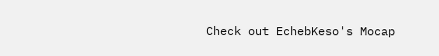Check out EchebKeso's Mocap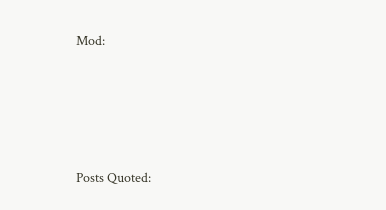Mod:






Posts Quoted: